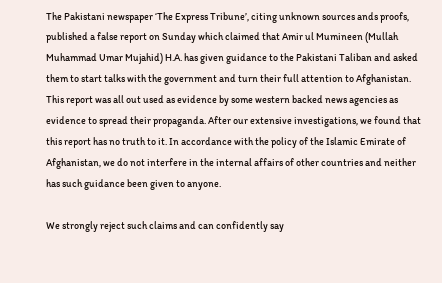The Pakistani newspaper ‘The Express Tribune’, citing unknown sources ands proofs, published a false report on Sunday which claimed that Amir ul Mumineen (Mullah Muhammad Umar Mujahid) H.A. has given guidance to the Pakistani Taliban and asked them to start talks with the government and turn their full attention to Afghanistan. This report was all out used as evidence by some western backed news agencies as evidence to spread their propaganda. After our extensive investigations, we found that this report has no truth to it. In accordance with the policy of the Islamic Emirate of Afghanistan, we do not interfere in the internal affairs of other countries and neither has such guidance been given to anyone.

We strongly reject such claims and can confidently say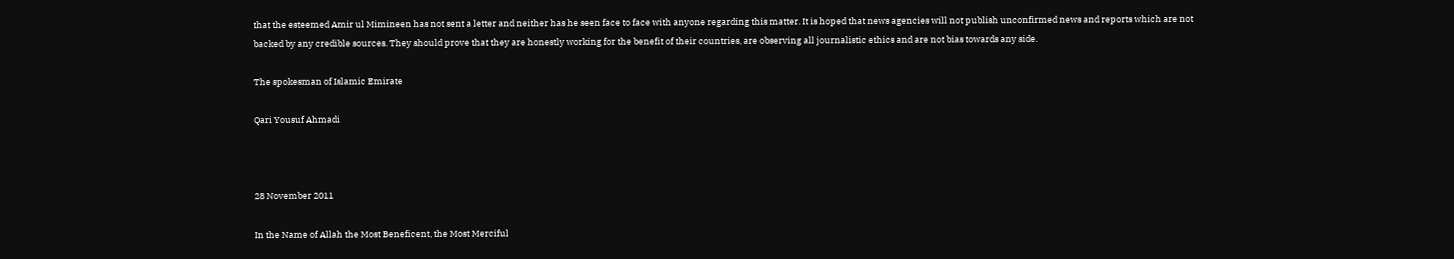that the esteemed Amir ul Mimineen has not sent a letter and neither has he seen face to face with anyone regarding this matter. It is hoped that news agencies will not publish unconfirmed news and reports which are not backed by any credible sources. They should prove that they are honestly working for the benefit of their countries, are observing all journalistic ethics and are not bias towards any side.

The spokesman of Islamic Emirate

Qari Yousuf Ahmadi



28 November 2011

In the Name of Allah the Most Beneficent, the Most Merciful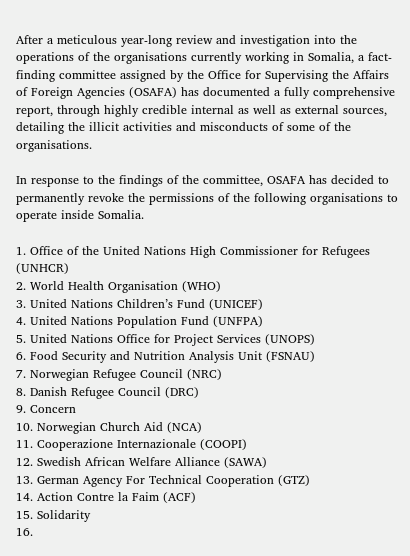After a meticulous year-long review and investigation into the operations of the organisations currently working in Somalia, a fact-finding committee assigned by the Office for Supervising the Affairs of Foreign Agencies (OSAFA) has documented a fully comprehensive report, through highly credible internal as well as external sources, detailing the illicit activities and misconducts of some of the organisations.

In response to the findings of the committee, OSAFA has decided to permanently revoke the permissions of the following organisations to operate inside Somalia.

1. Office of the United Nations High Commissioner for Refugees (UNHCR)
2. World Health Organisation (WHO)
3. United Nations Children’s Fund (UNICEF)
4. United Nations Population Fund (UNFPA)
5. United Nations Office for Project Services (UNOPS)
6. Food Security and Nutrition Analysis Unit (FSNAU)
7. Norwegian Refugee Council (NRC)
8. Danish Refugee Council (DRC)
9. Concern
10. Norwegian Church Aid (NCA)
11. Cooperazione Internazionale (COOPI)
12. Swedish African Welfare Alliance (SAWA)
13. German Agency For Technical Cooperation (GTZ)
14. Action Contre la Faim (ACF)
15. Solidarity
16.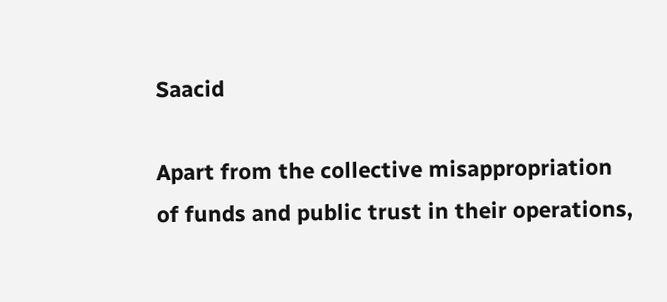Saacid

Apart from the collective misappropriation of funds and public trust in their operations,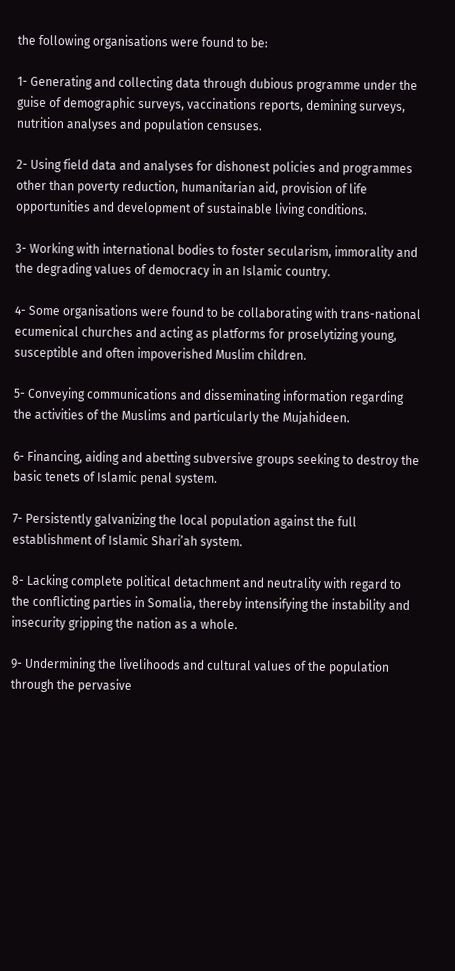the following organisations were found to be:

1- Generating and collecting data through dubious programme under the guise of demographic surveys, vaccinations reports, demining surveys, nutrition analyses and population censuses.

2- Using field data and analyses for dishonest policies and programmes other than poverty reduction, humanitarian aid, provision of life opportunities and development of sustainable living conditions.

3- Working with international bodies to foster secularism, immorality and the degrading values of democracy in an Islamic country.

4- Some organisations were found to be collaborating with trans-national ecumenical churches and acting as platforms for proselytizing young, susceptible and often impoverished Muslim children.

5- Conveying communications and disseminating information regarding the activities of the Muslims and particularly the Mujahideen.

6- Financing, aiding and abetting subversive groups seeking to destroy the basic tenets of Islamic penal system.

7- Persistently galvanizing the local population against the full establishment of Islamic Shari’ah system.

8- Lacking complete political detachment and neutrality with regard to the conflicting parties in Somalia, thereby intensifying the instability and insecurity gripping the nation as a whole.

9- Undermining the livelihoods and cultural values of the population through the pervasive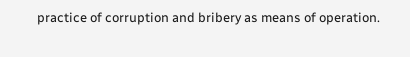practice of corruption and bribery as means of operation.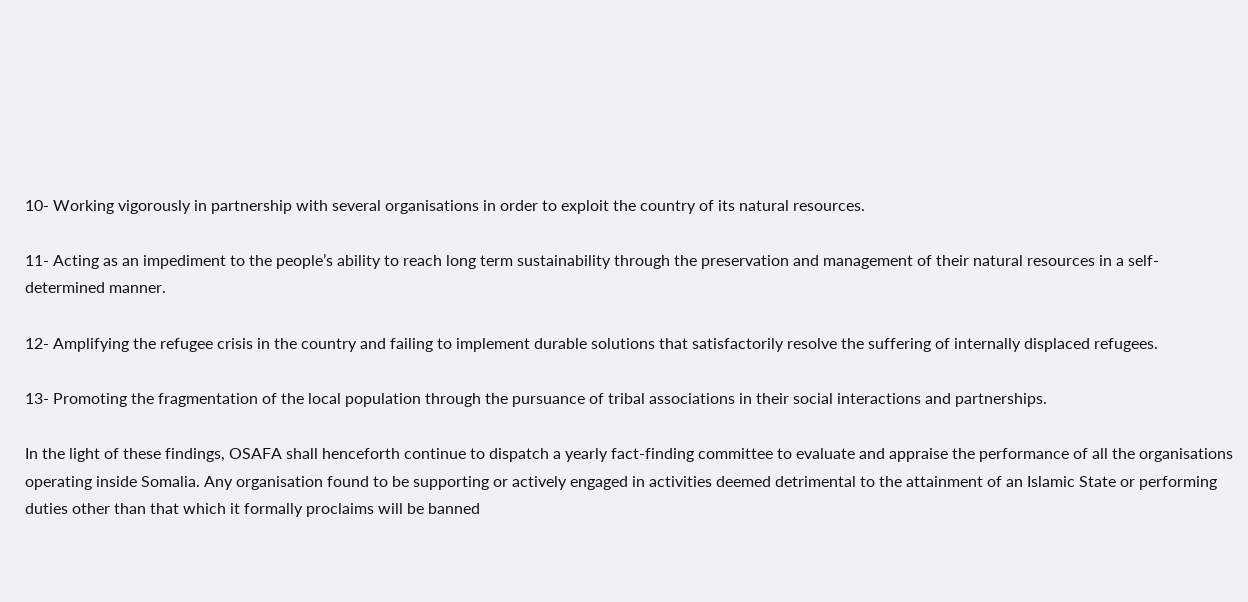10- Working vigorously in partnership with several organisations in order to exploit the country of its natural resources.

11- Acting as an impediment to the people’s ability to reach long term sustainability through the preservation and management of their natural resources in a self-determined manner.

12- Amplifying the refugee crisis in the country and failing to implement durable solutions that satisfactorily resolve the suffering of internally displaced refugees.

13- Promoting the fragmentation of the local population through the pursuance of tribal associations in their social interactions and partnerships.

In the light of these findings, OSAFA shall henceforth continue to dispatch a yearly fact-finding committee to evaluate and appraise the performance of all the organisations operating inside Somalia. Any organisation found to be supporting or actively engaged in activities deemed detrimental to the attainment of an Islamic State or performing duties other than that which it formally proclaims will be banned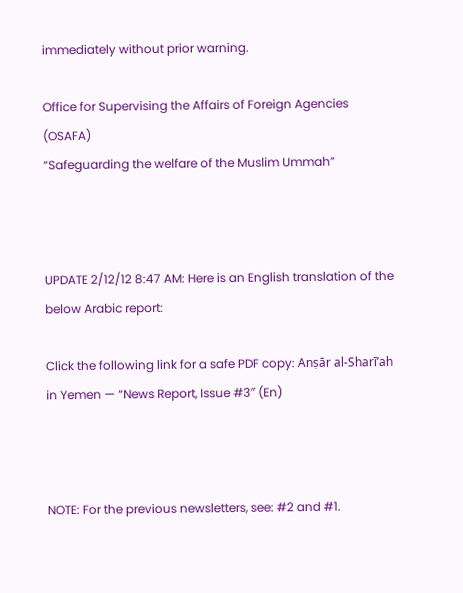immediately without prior warning.

Office for Supervising the Affairs of Foreign Agencies (OSAFA)
“Safeguarding the welfare of the Muslim Ummah”



UPDATE 2/12/12 8:47 AM: Here is an English translation of the below Arabic report:

Click the following link for a safe PDF copy: Anṣār al-Sharī’ah in Yemen — “News Report, Issue #3″ (En)



NOTE: For the previous newsletters, see: #2 and #1.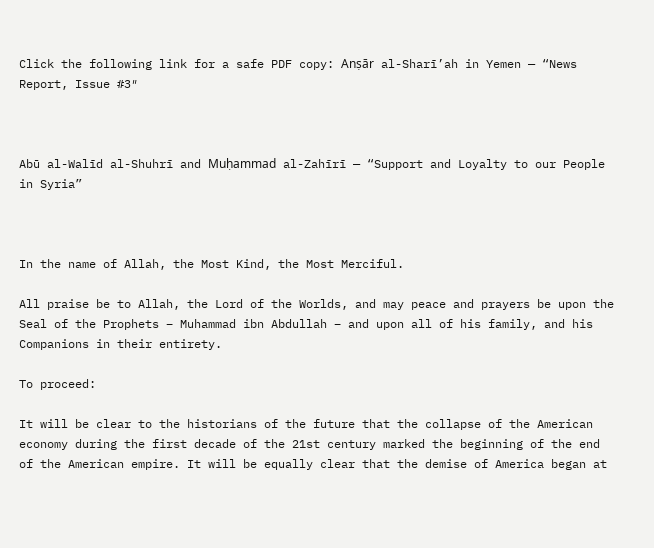Click the following link for a safe PDF copy: Anṣār al-Sharī’ah in Yemen — “News Report, Issue #3″



Abū al-Walīd al-Shuhrī and Muḥammad al-Zahīrī — “Support and Loyalty to our People in Syria”



In the name of Allah, the Most Kind, the Most Merciful.

All praise be to Allah, the Lord of the Worlds, and may peace and prayers be upon the Seal of the Prophets – Muhammad ibn Abdullah – and upon all of his family, and his Companions in their entirety.

To proceed:

It will be clear to the historians of the future that the collapse of the American economy during the first decade of the 21st century marked the beginning of the end of the American empire. It will be equally clear that the demise of America began at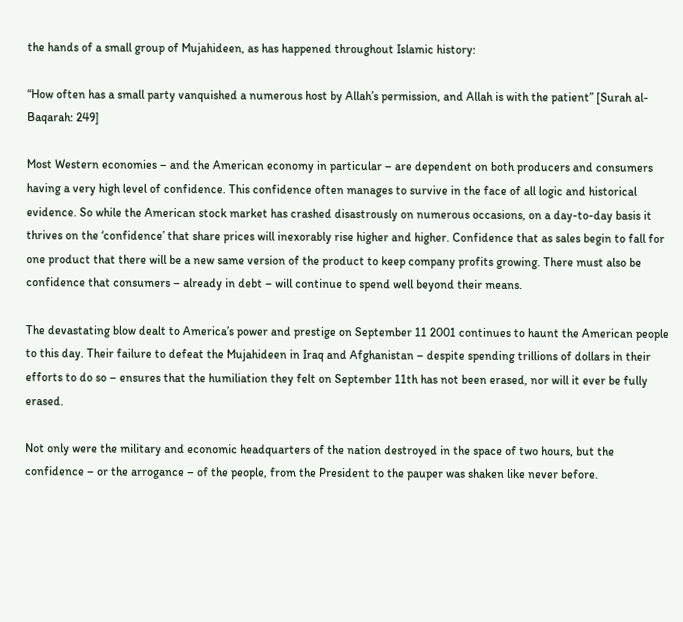the hands of a small group of Mujahideen, as has happened throughout Islamic history:

“How often has a small party vanquished a numerous host by Allah’s permission, and Allah is with the patient” [Surah al-Baqarah: 249]

Most Western economies – and the American economy in particular – are dependent on both producers and consumers having a very high level of confidence. This confidence often manages to survive in the face of all logic and historical evidence. So while the American stock market has crashed disastrously on numerous occasions, on a day-to-day basis it thrives on the ‘confidence’ that share prices will inexorably rise higher and higher. Confidence that as sales begin to fall for one product that there will be a new same version of the product to keep company profits growing. There must also be confidence that consumers – already in debt – will continue to spend well beyond their means.

The devastating blow dealt to America’s power and prestige on September 11 2001 continues to haunt the American people to this day. Their failure to defeat the Mujahideen in Iraq and Afghanistan – despite spending trillions of dollars in their efforts to do so – ensures that the humiliation they felt on September 11th has not been erased, nor will it ever be fully erased.

Not only were the military and economic headquarters of the nation destroyed in the space of two hours, but the confidence – or the arrogance – of the people, from the President to the pauper was shaken like never before.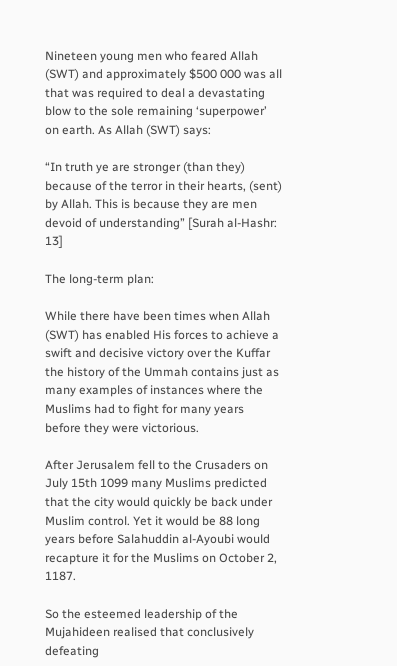Nineteen young men who feared Allah (SWT) and approximately $500 000 was all that was required to deal a devastating blow to the sole remaining ‘superpower’ on earth. As Allah (SWT) says:

“In truth ye are stronger (than they) because of the terror in their hearts, (sent) by Allah. This is because they are men devoid of understanding” [Surah al-Hashr: 13]

The long-term plan:

While there have been times when Allah (SWT) has enabled His forces to achieve a swift and decisive victory over the Kuffar the history of the Ummah contains just as many examples of instances where the Muslims had to fight for many years before they were victorious.

After Jerusalem fell to the Crusaders on July 15th 1099 many Muslims predicted that the city would quickly be back under Muslim control. Yet it would be 88 long years before Salahuddin al-Ayoubi would recapture it for the Muslims on October 2, 1187.

So the esteemed leadership of the Mujahideen realised that conclusively defeating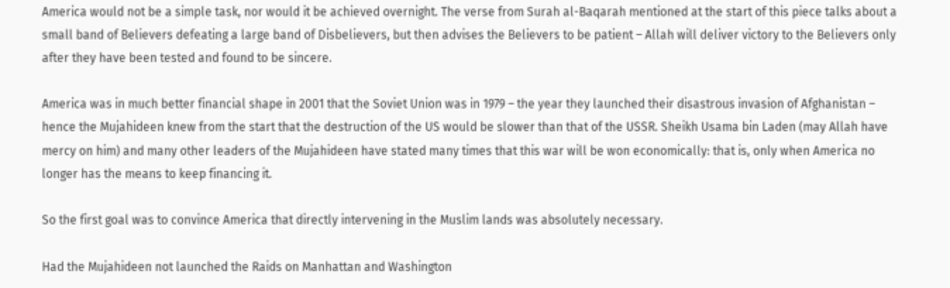America would not be a simple task, nor would it be achieved overnight. The verse from Surah al-Baqarah mentioned at the start of this piece talks about a small band of Believers defeating a large band of Disbelievers, but then advises the Believers to be patient – Allah will deliver victory to the Believers only after they have been tested and found to be sincere.

America was in much better financial shape in 2001 that the Soviet Union was in 1979 – the year they launched their disastrous invasion of Afghanistan – hence the Mujahideen knew from the start that the destruction of the US would be slower than that of the USSR. Sheikh Usama bin Laden (may Allah have mercy on him) and many other leaders of the Mujahideen have stated many times that this war will be won economically: that is, only when America no longer has the means to keep financing it.

So the first goal was to convince America that directly intervening in the Muslim lands was absolutely necessary.

Had the Mujahideen not launched the Raids on Manhattan and Washington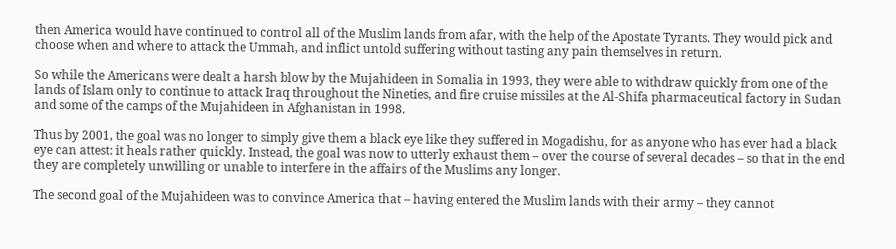then America would have continued to control all of the Muslim lands from afar, with the help of the Apostate Tyrants. They would pick and choose when and where to attack the Ummah, and inflict untold suffering without tasting any pain themselves in return.

So while the Americans were dealt a harsh blow by the Mujahideen in Somalia in 1993, they were able to withdraw quickly from one of the lands of Islam only to continue to attack Iraq throughout the Nineties, and fire cruise missiles at the Al-Shifa pharmaceutical factory in Sudan and some of the camps of the Mujahideen in Afghanistan in 1998.

Thus by 2001, the goal was no longer to simply give them a black eye like they suffered in Mogadishu, for as anyone who has ever had a black eye can attest: it heals rather quickly. Instead, the goal was now to utterly exhaust them – over the course of several decades – so that in the end they are completely unwilling or unable to interfere in the affairs of the Muslims any longer.

The second goal of the Mujahideen was to convince America that – having entered the Muslim lands with their army – they cannot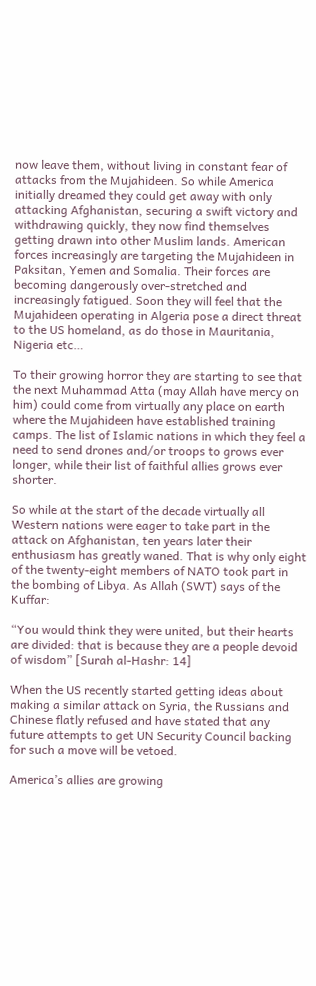now leave them, without living in constant fear of attacks from the Mujahideen. So while America initially dreamed they could get away with only attacking Afghanistan, securing a swift victory and withdrawing quickly, they now find themselves getting drawn into other Muslim lands. American forces increasingly are targeting the Mujahideen in Paksitan, Yemen and Somalia. Their forces are becoming dangerously over-stretched and increasingly fatigued. Soon they will feel that the Mujahideen operating in Algeria pose a direct threat to the US homeland, as do those in Mauritania, Nigeria etc…

To their growing horror they are starting to see that the next Muhammad Atta (may Allah have mercy on him) could come from virtually any place on earth where the Mujahideen have established training camps. The list of Islamic nations in which they feel a need to send drones and/or troops to grows ever longer, while their list of faithful allies grows ever shorter.

So while at the start of the decade virtually all Western nations were eager to take part in the attack on Afghanistan, ten years later their enthusiasm has greatly waned. That is why only eight of the twenty-eight members of NATO took part in the bombing of Libya. As Allah (SWT) says of the Kuffar:

“You would think they were united, but their hearts are divided: that is because they are a people devoid of wisdom” [Surah al-Hashr: 14]

When the US recently started getting ideas about making a similar attack on Syria, the Russians and Chinese flatly refused and have stated that any future attempts to get UN Security Council backing for such a move will be vetoed.

America’s allies are growing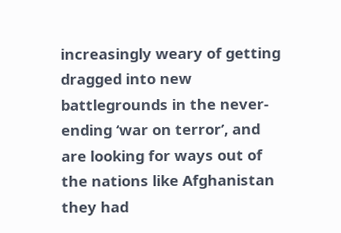increasingly weary of getting dragged into new battlegrounds in the never-ending ‘war on terror’, and are looking for ways out of the nations like Afghanistan they had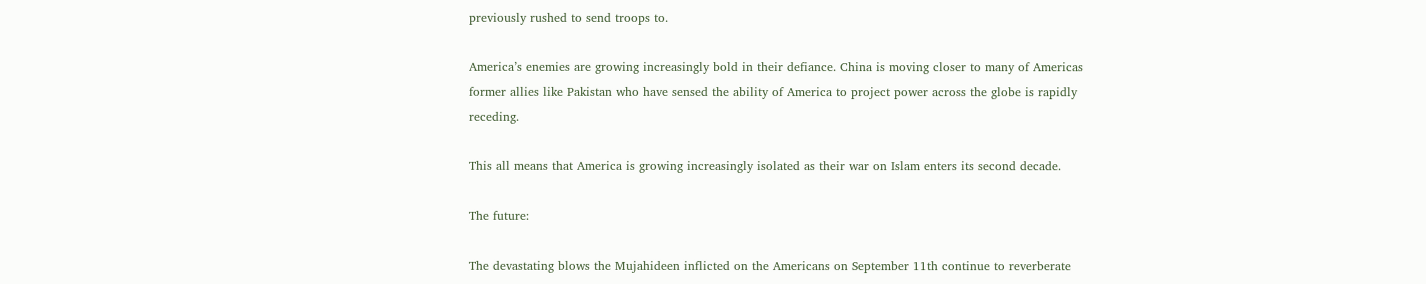previously rushed to send troops to.

America’s enemies are growing increasingly bold in their defiance. China is moving closer to many of Americas former allies like Pakistan who have sensed the ability of America to project power across the globe is rapidly receding.

This all means that America is growing increasingly isolated as their war on Islam enters its second decade.

The future:

The devastating blows the Mujahideen inflicted on the Americans on September 11th continue to reverberate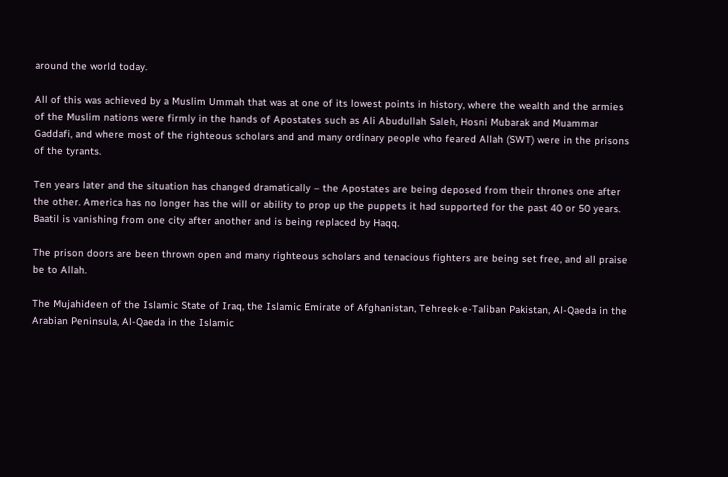around the world today.

All of this was achieved by a Muslim Ummah that was at one of its lowest points in history, where the wealth and the armies of the Muslim nations were firmly in the hands of Apostates such as Ali Abudullah Saleh, Hosni Mubarak and Muammar Gaddafi, and where most of the righteous scholars and and many ordinary people who feared Allah (SWT) were in the prisons of the tyrants.

Ten years later and the situation has changed dramatically – the Apostates are being deposed from their thrones one after the other. America has no longer has the will or ability to prop up the puppets it had supported for the past 40 or 50 years. Baatil is vanishing from one city after another and is being replaced by Haqq.

The prison doors are been thrown open and many righteous scholars and tenacious fighters are being set free, and all praise be to Allah.

The Mujahideen of the Islamic State of Iraq, the Islamic Emirate of Afghanistan, Tehreek-e-Taliban Pakistan, Al-Qaeda in the Arabian Peninsula, Al-Qaeda in the Islamic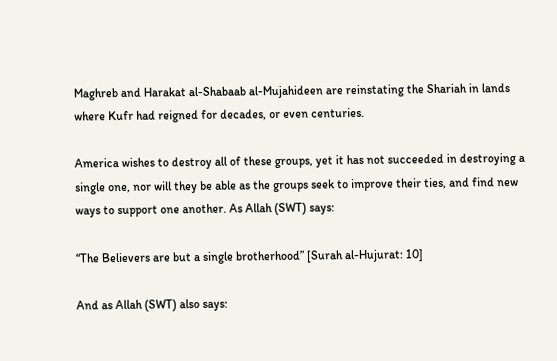Maghreb and Harakat al-Shabaab al-Mujahideen are reinstating the Shariah in lands where Kufr had reigned for decades, or even centuries.

America wishes to destroy all of these groups, yet it has not succeeded in destroying a single one, nor will they be able as the groups seek to improve their ties, and find new ways to support one another. As Allah (SWT) says:

“The Believers are but a single brotherhood” [Surah al-Hujurat: 10]

And as Allah (SWT) also says: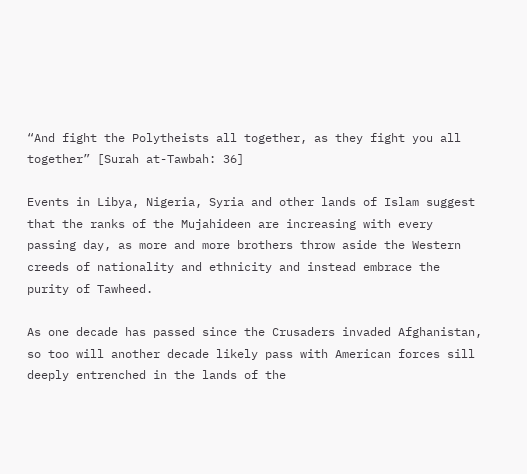“And fight the Polytheists all together, as they fight you all together” [Surah at-Tawbah: 36]

Events in Libya, Nigeria, Syria and other lands of Islam suggest that the ranks of the Mujahideen are increasing with every passing day, as more and more brothers throw aside the Western creeds of nationality and ethnicity and instead embrace the purity of Tawheed.

As one decade has passed since the Crusaders invaded Afghanistan, so too will another decade likely pass with American forces sill deeply entrenched in the lands of the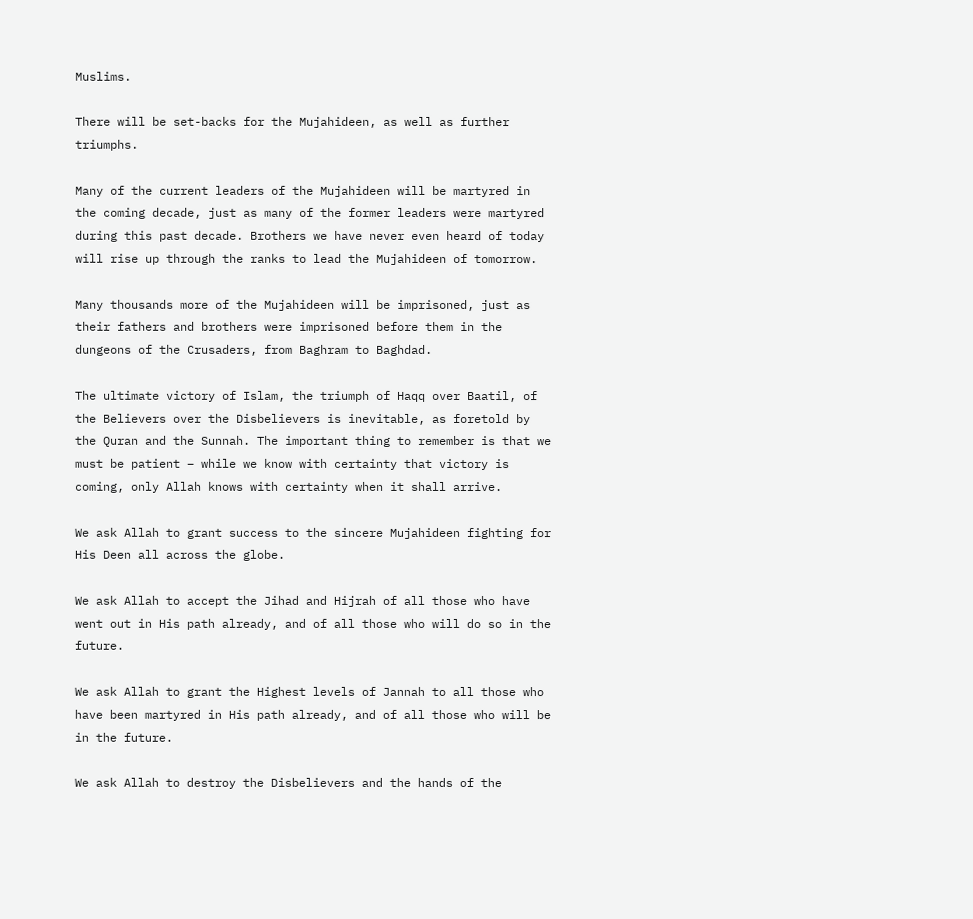Muslims.

There will be set-backs for the Mujahideen, as well as further triumphs.

Many of the current leaders of the Mujahideen will be martyred in the coming decade, just as many of the former leaders were martyred during this past decade. Brothers we have never even heard of today will rise up through the ranks to lead the Mujahideen of tomorrow.

Many thousands more of the Mujahideen will be imprisoned, just as their fathers and brothers were imprisoned before them in the dungeons of the Crusaders, from Baghram to Baghdad.

The ultimate victory of Islam, the triumph of Haqq over Baatil, of the Believers over the Disbelievers is inevitable, as foretold by the Quran and the Sunnah. The important thing to remember is that we must be patient – while we know with certainty that victory is coming, only Allah knows with certainty when it shall arrive.

We ask Allah to grant success to the sincere Mujahideen fighting for His Deen all across the globe.

We ask Allah to accept the Jihad and Hijrah of all those who have went out in His path already, and of all those who will do so in the future.

We ask Allah to grant the Highest levels of Jannah to all those who have been martyred in His path already, and of all those who will be in the future.

We ask Allah to destroy the Disbelievers and the hands of the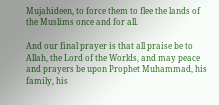Mujahideen, to force them to flee the lands of the Muslims once and for all.

And our final prayer is that all praise be to Allah, the Lord of the Worlds, and may peace and prayers be upon Prophet Muhammad, his family, his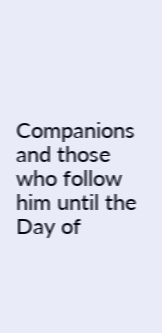Companions and those who follow him until the Day of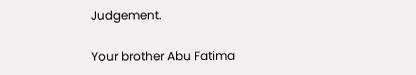Judgement.

Your brother Abu Fatima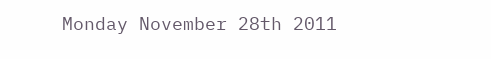Monday November 28th 2011